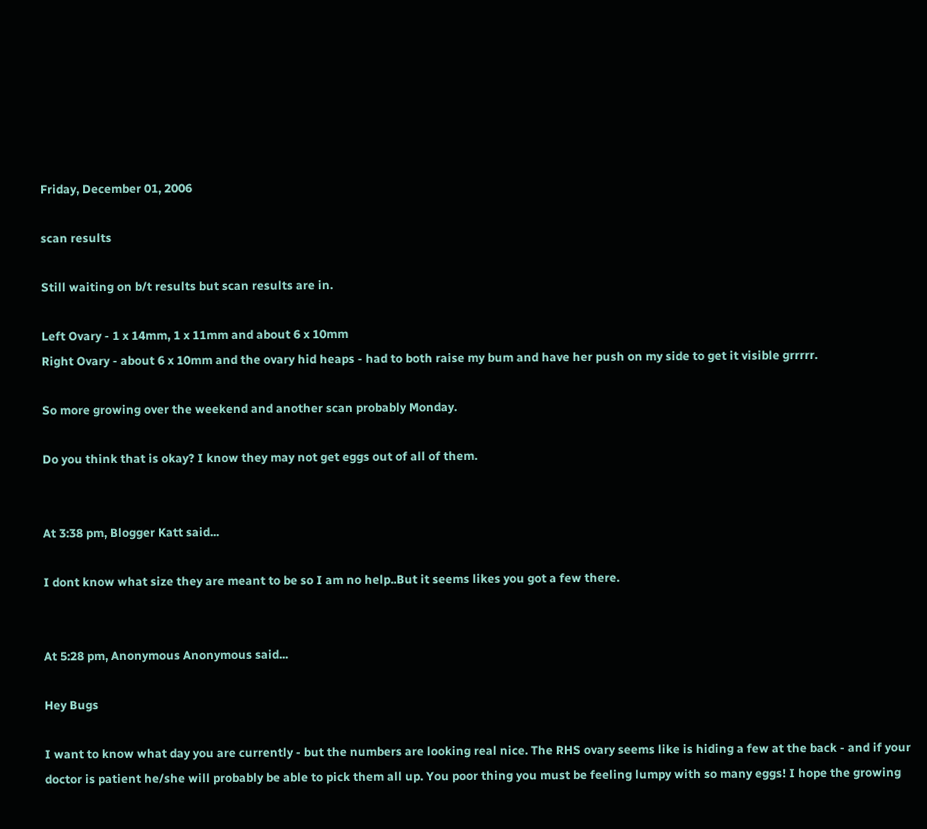Friday, December 01, 2006

scan results

Still waiting on b/t results but scan results are in.

Left Ovary - 1 x 14mm, 1 x 11mm and about 6 x 10mm
Right Ovary - about 6 x 10mm and the ovary hid heaps - had to both raise my bum and have her push on my side to get it visible grrrrr.

So more growing over the weekend and another scan probably Monday.

Do you think that is okay? I know they may not get eggs out of all of them.


At 3:38 pm, Blogger Katt said...

I dont know what size they are meant to be so I am no help..But it seems likes you got a few there.


At 5:28 pm, Anonymous Anonymous said...

Hey Bugs

I want to know what day you are currently - but the numbers are looking real nice. The RHS ovary seems like is hiding a few at the back - and if your doctor is patient he/she will probably be able to pick them all up. You poor thing you must be feeling lumpy with so many eggs! I hope the growing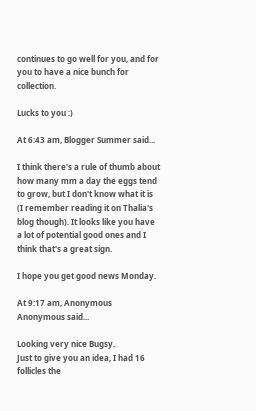continues to go well for you, and for you to have a nice bunch for collection.

Lucks to you :)

At 6:43 am, Blogger Summer said...

I think there's a rule of thumb about how many mm a day the eggs tend to grow, but I don't know what it is (I remember reading it on Thalia's blog though). It looks like you have a lot of potential good ones and I think that's a great sign.

I hope you get good news Monday.

At 9:17 am, Anonymous Anonymous said...

Looking very nice Bugsy.
Just to give you an idea, I had 16 follicles the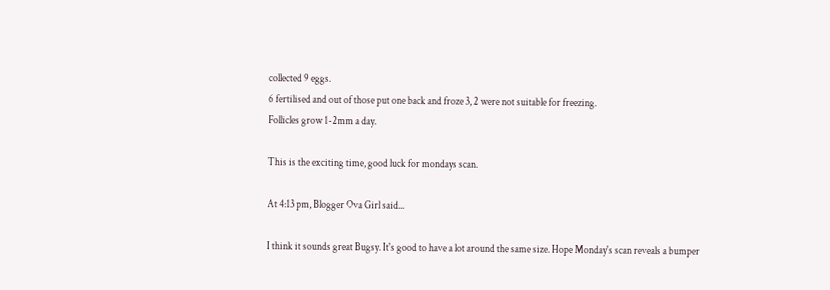collected 9 eggs.
6 fertilised and out of those put one back and froze 3, 2 were not suitable for freezing.
Follicles grow 1-2mm a day.

This is the exciting time, good luck for mondays scan.

At 4:13 pm, Blogger Ova Girl said...

I think it sounds great Bugsy. It's good to have a lot around the same size. Hope Monday's scan reveals a bumper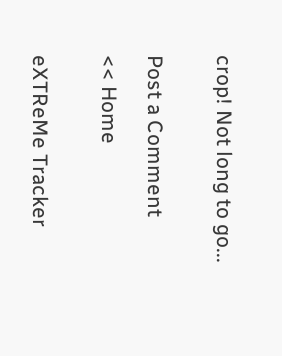crop! Not long to go...


Post a Comment

<< Home


eXTReMe Tracker